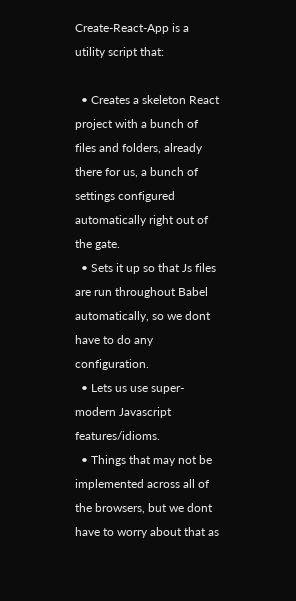Create-React-App is a utility script that:

  • Creates a skeleton React project with a bunch of files and folders, already there for us, a bunch of settings configured automatically right out of the gate.
  • Sets it up so that Js files are run throughout Babel automatically, so we dont have to do any configuration.
  • Lets us use super-modern Javascript features/idioms.
  • Things that may not be implemented across all of the browsers, but we dont have to worry about that as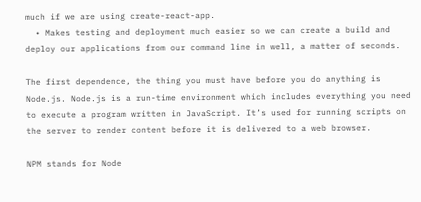much if we are using create-react-app.
  • Makes testing and deployment much easier so we can create a build and deploy our applications from our command line in well, a matter of seconds.

The first dependence, the thing you must have before you do anything is Node.js. Node.js is a run-time environment which includes everything you need to execute a program written in JavaScript. It’s used for running scripts on the server to render content before it is delivered to a web browser.

NPM stands for Node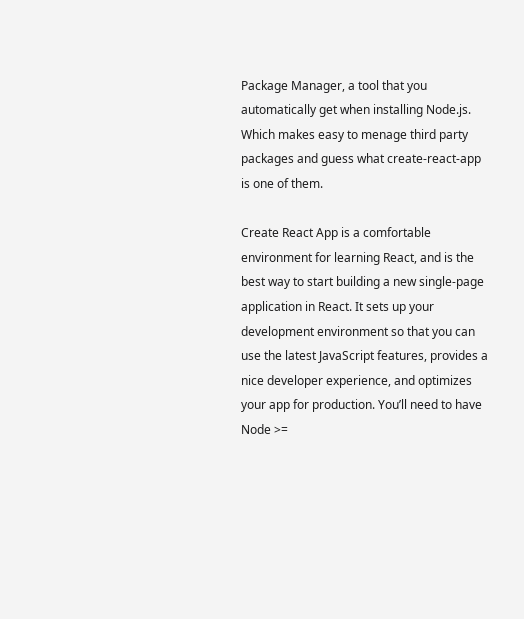Package Manager, a tool that you automatically get when installing Node.js. Which makes easy to menage third party packages and guess what create-react-app is one of them.

Create React App is a comfortable environment for learning React, and is the best way to start building a new single-page application in React. It sets up your development environment so that you can use the latest JavaScript features, provides a nice developer experience, and optimizes your app for production. You’ll need to have Node >=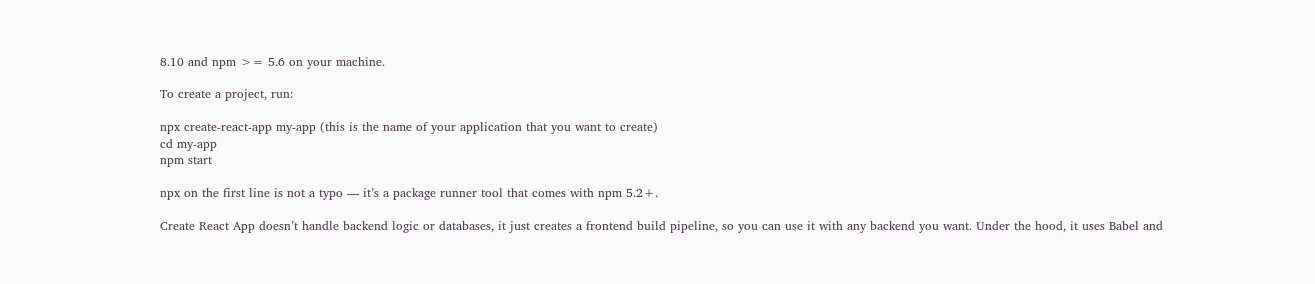8.10 and npm >= 5.6 on your machine.

To create a project, run:

npx create-react-app my-app (this is the name of your application that you want to create)
cd my-app
npm start

npx on the first line is not a typo — it’s a package runner tool that comes with npm 5.2+.

Create React App doesn’t handle backend logic or databases, it just creates a frontend build pipeline, so you can use it with any backend you want. Under the hood, it uses Babel and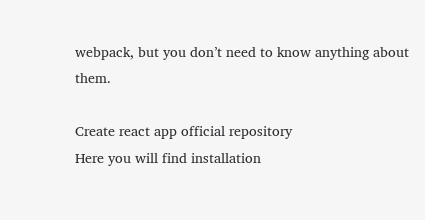webpack, but you don’t need to know anything about them.

Create react app official repository
Here you will find installation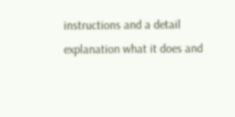instructions and a detail explanation what it does and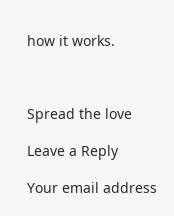how it works.



Spread the love

Leave a Reply

Your email address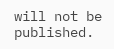will not be published.